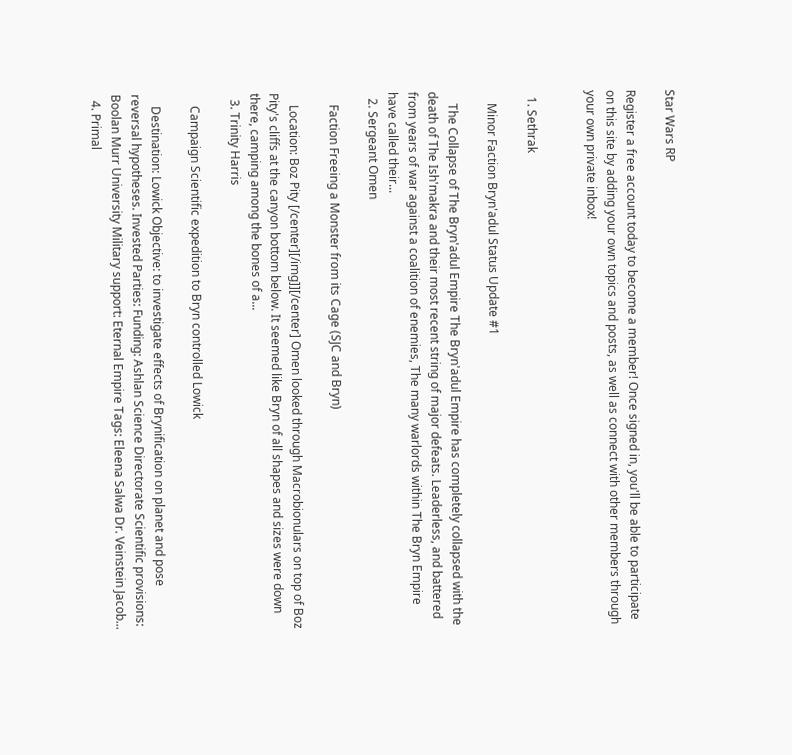Star Wars RP

Register a free account today to become a member! Once signed in, you'll be able to participate on this site by adding your own topics and posts, as well as connect with other members through your own private inbox!


  1. Sethrak

    Minor Faction Bryn'adul Status Update #1

    The Collapse of The Bryn'adul Empire The Bryn'adul Empire has completely collapsed with the death of The Ish'makra and their most recent string of major defeats. Leaderless, and battered from years of war against a coalition of enemies, The many warlords within The Bryn Empire have called their...
  2. Sergeant Omen

    Faction Freeing a Monster from its Cage (SJC and Bryn)

    Location: Boz Pity [/center][/img]][/center] Omen looked through Macrobionulars on top of Boz Pity's cliffs at the canyon bottom below. It seemed like Bryn of all shapes and sizes were down there, camping among the bones of a...
  3. Trinity Harris

    Campaign Scientific expedition to Bryn controlled Lowick

    Destination: Lowick Objective: to investigate effects of Brynification on planet and pose reversal hypotheses. Invested Parties: Funding: Ashlan Science Directorate Scientific provisions: Boolan Murr University Military support: Eternal Empire Tags: Eleena Salwa Dr. Veinstein Jacob...
  4. Primal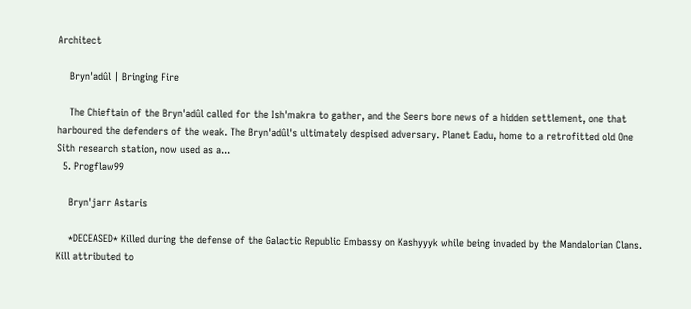Architect

    Bryn'adûl | Bringing Fire

    The Chieftain of the Bryn'adûl called for the Ish'makra to gather, and the Seers bore news of a hidden settlement, one that harboured the defenders of the weak. The Bryn'adûl's ultimately despised adversary. Planet Eadu, home to a retrofitted old One Sith research station, now used as a...
  5. Progflaw99

    Bryn'jarr Astaris

    *DECEASED* Killed during the defense of the Galactic Republic Embassy on Kashyyyk while being invaded by the Mandalorian Clans. Kill attributed to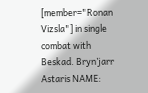[member="Ronan Vizsla"] in single combat with Beskad. Bryn’jarr Astaris NAME: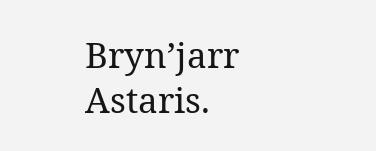Bryn’jarr Astaris.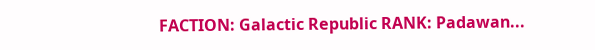FACTION: Galactic Republic RANK: Padawan...